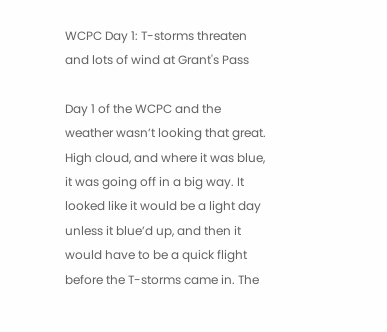WCPC Day 1: T-storms threaten and lots of wind at Grant's Pass

Day 1 of the WCPC and the weather wasn’t looking that great. High cloud, and where it was blue, it was going off in a big way. It looked like it would be a light day unless it blue’d up, and then it would have to be a quick flight before the T-storms came in. The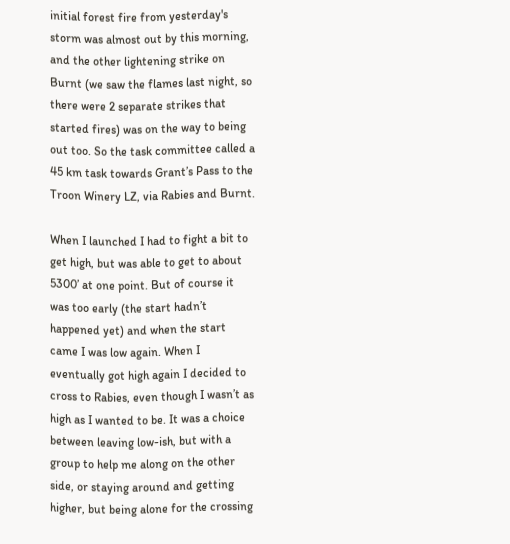initial forest fire from yesterday's storm was almost out by this morning, and the other lightening strike on Burnt (we saw the flames last night, so there were 2 separate strikes that started fires) was on the way to being out too. So the task committee called a 45 km task towards Grant’s Pass to the Troon Winery LZ, via Rabies and Burnt.

When I launched I had to fight a bit to get high, but was able to get to about 5300’ at one point. But of course it was too early (the start hadn’t happened yet) and when the start came I was low again. When I eventually got high again I decided to cross to Rabies, even though I wasn’t as high as I wanted to be. It was a choice between leaving low-ish, but with a group to help me along on the other side, or staying around and getting higher, but being alone for the crossing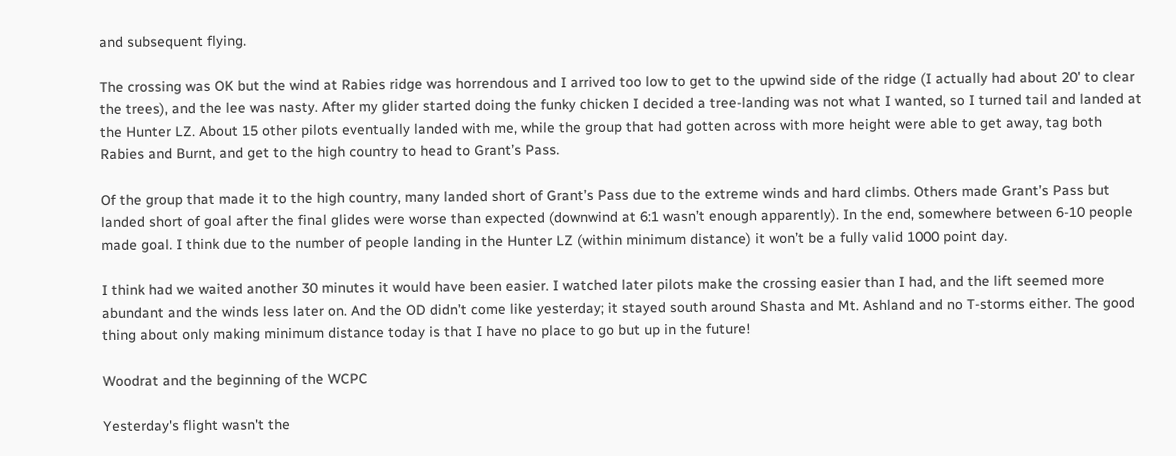and subsequent flying.

The crossing was OK but the wind at Rabies ridge was horrendous and I arrived too low to get to the upwind side of the ridge (I actually had about 20' to clear the trees), and the lee was nasty. After my glider started doing the funky chicken I decided a tree-landing was not what I wanted, so I turned tail and landed at the Hunter LZ. About 15 other pilots eventually landed with me, while the group that had gotten across with more height were able to get away, tag both Rabies and Burnt, and get to the high country to head to Grant’s Pass.

Of the group that made it to the high country, many landed short of Grant’s Pass due to the extreme winds and hard climbs. Others made Grant’s Pass but landed short of goal after the final glides were worse than expected (downwind at 6:1 wasn’t enough apparently). In the end, somewhere between 6-10 people made goal. I think due to the number of people landing in the Hunter LZ (within minimum distance) it won’t be a fully valid 1000 point day.

I think had we waited another 30 minutes it would have been easier. I watched later pilots make the crossing easier than I had, and the lift seemed more abundant and the winds less later on. And the OD didn’t come like yesterday; it stayed south around Shasta and Mt. Ashland and no T-storms either. The good thing about only making minimum distance today is that I have no place to go but up in the future!

Woodrat and the beginning of the WCPC

Yesterday's flight wasn't the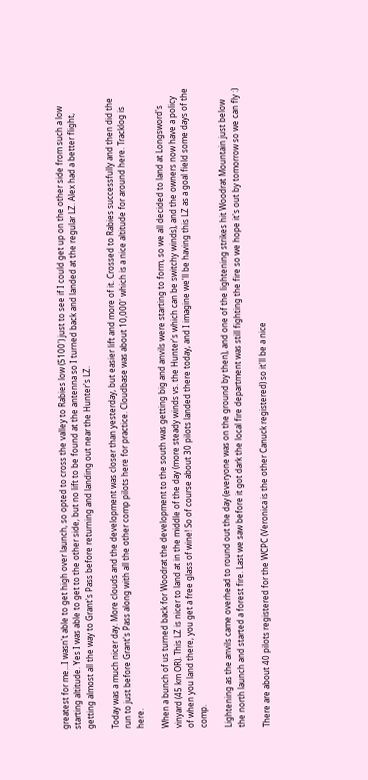greatest for me...I wasn't able to get high over launch, so opted to cross the valley to Rabies low (5100') just to see if I could get up on the other side from such a low starting altitude. Yes I was able to get to the other side, but no lift to be found at the antenna so I turned back and landed at the regular LZ. Alex had a better flight, getting almost all the way to Grant's Pass before returning and landing out near the Hunter's LZ.

Today was a much nicer day. More clouds and the development was closer than yesterday, but easier lift and more of it. Crossed to Rabies successfully and then did the run to just before Grant's Pass along with all the other comp pilots here for practice. Cloudbase was about 10,000' which is a nice altitude for around here. Tracklog is here.

When a bunch of us turned back for Woodrat the development to the south was getting big and anvils were starting to form, so we all decided to land at Longsword's vinyard (45 km OR). This LZ is nicer to land at in the middle of the day (more steady winds vs. the Hunter's which can be switchy winds), and the owners now have a policy of when you land there, you get a free glass of wine! So of course about 30 pilots landed there today, and I imagine we'll be having this LZ as a goal field some days of the comp.

Lightening as the anvils came overhead to round out the day (everyone was on the ground by then), and one of the lightening strikes hit Woodrat Mountain just below the north launch and started a forest fire. Last we saw before it got dark the local fire department was still fighting the fire so we hope it's out by tomorrow so we can fly :)

There are about 40 pilots registered for the WCPC (Veronica is the other Canuck registered) so it'll be a nice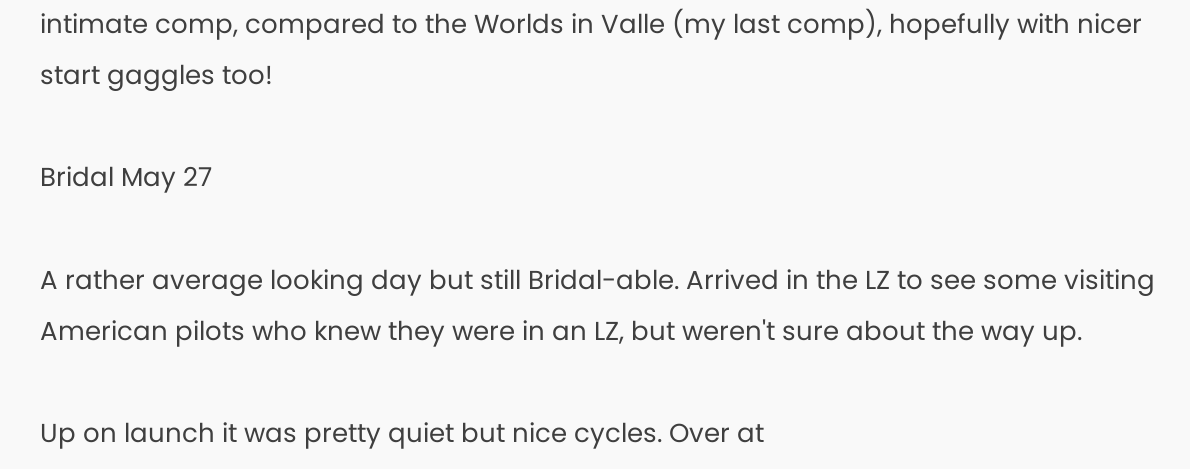intimate comp, compared to the Worlds in Valle (my last comp), hopefully with nicer start gaggles too!

Bridal May 27

A rather average looking day but still Bridal-able. Arrived in the LZ to see some visiting American pilots who knew they were in an LZ, but weren't sure about the way up.

Up on launch it was pretty quiet but nice cycles. Over at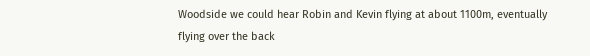Woodside we could hear Robin and Kevin flying at about 1100m, eventually flying over the back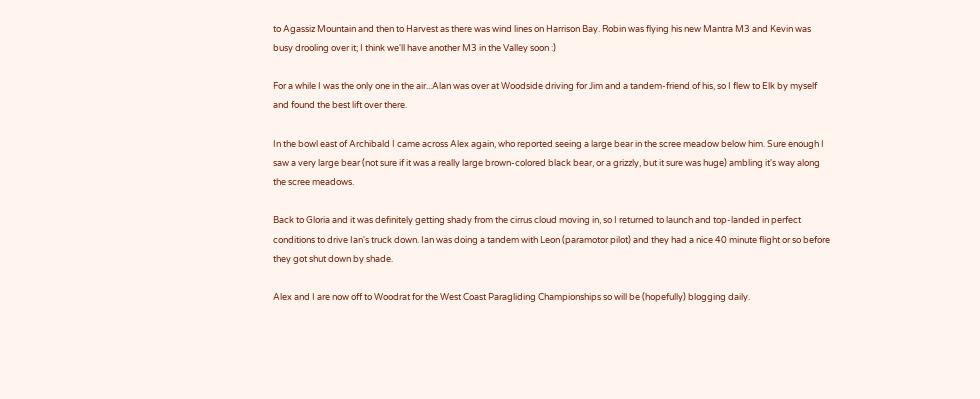to Agassiz Mountain and then to Harvest as there was wind lines on Harrison Bay. Robin was flying his new Mantra M3 and Kevin was busy drooling over it; I think we'll have another M3 in the Valley soon :)

For a while I was the only one in the air...Alan was over at Woodside driving for Jim and a tandem-friend of his, so I flew to Elk by myself and found the best lift over there.

In the bowl east of Archibald I came across Alex again, who reported seeing a large bear in the scree meadow below him. Sure enough I saw a very large bear (not sure if it was a really large brown-colored black bear, or a grizzly, but it sure was huge) ambling it's way along the scree meadows.

Back to Gloria and it was definitely getting shady from the cirrus cloud moving in, so I returned to launch and top-landed in perfect conditions to drive Ian's truck down. Ian was doing a tandem with Leon (paramotor pilot) and they had a nice 40 minute flight or so before they got shut down by shade.

Alex and I are now off to Woodrat for the West Coast Paragliding Championships so will be (hopefully) blogging daily.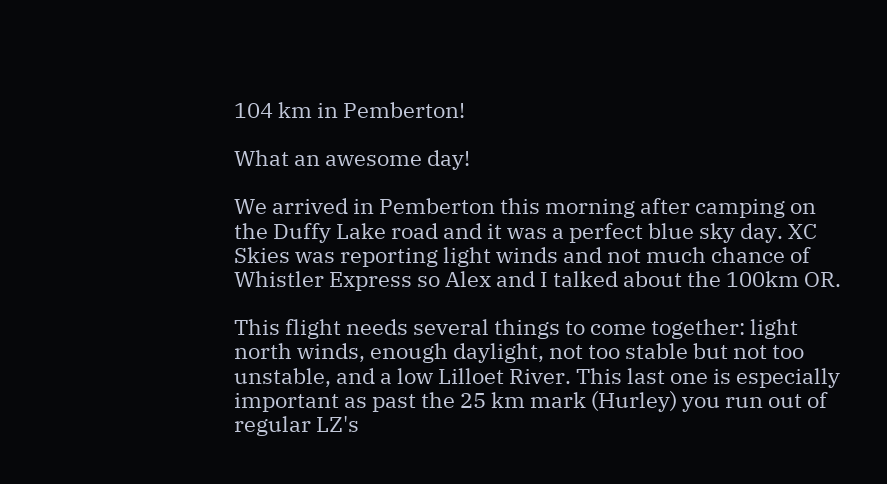104 km in Pemberton!

What an awesome day!

We arrived in Pemberton this morning after camping on the Duffy Lake road and it was a perfect blue sky day. XC Skies was reporting light winds and not much chance of Whistler Express so Alex and I talked about the 100km OR.

This flight needs several things to come together: light north winds, enough daylight, not too stable but not too unstable, and a low Lilloet River. This last one is especially important as past the 25 km mark (Hurley) you run out of regular LZ's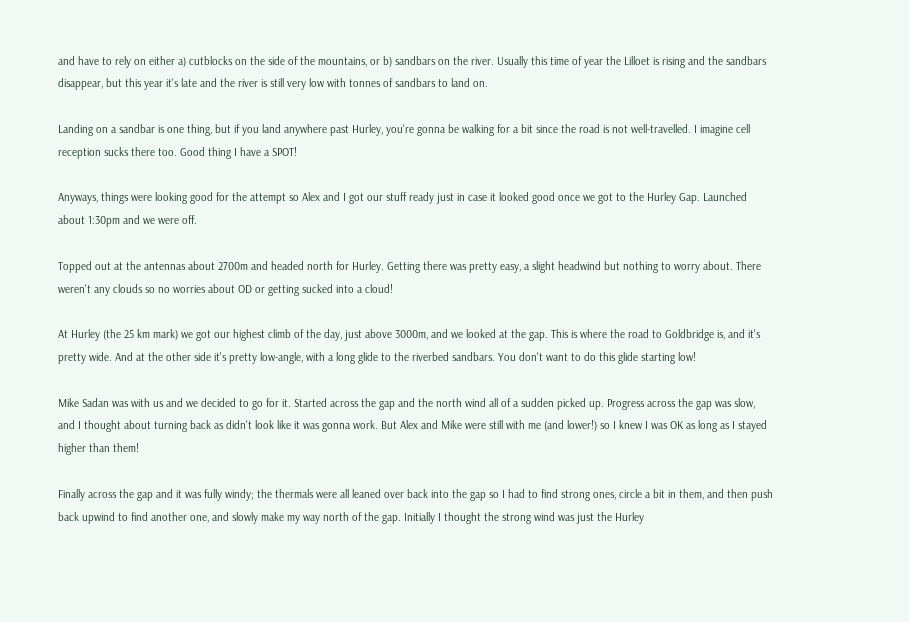and have to rely on either a) cutblocks on the side of the mountains, or b) sandbars on the river. Usually this time of year the Lilloet is rising and the sandbars disappear, but this year it's late and the river is still very low with tonnes of sandbars to land on.

Landing on a sandbar is one thing, but if you land anywhere past Hurley, you're gonna be walking for a bit since the road is not well-travelled. I imagine cell reception sucks there too. Good thing I have a SPOT!

Anyways, things were looking good for the attempt so Alex and I got our stuff ready just in case it looked good once we got to the Hurley Gap. Launched about 1:30pm and we were off.

Topped out at the antennas about 2700m and headed north for Hurley. Getting there was pretty easy, a slight headwind but nothing to worry about. There weren't any clouds so no worries about OD or getting sucked into a cloud!

At Hurley (the 25 km mark) we got our highest climb of the day, just above 3000m, and we looked at the gap. This is where the road to Goldbridge is, and it's pretty wide. And at the other side it's pretty low-angle, with a long glide to the riverbed sandbars. You don't want to do this glide starting low!

Mike Sadan was with us and we decided to go for it. Started across the gap and the north wind all of a sudden picked up. Progress across the gap was slow, and I thought about turning back as didn't look like it was gonna work. But Alex and Mike were still with me (and lower!) so I knew I was OK as long as I stayed higher than them!

Finally across the gap and it was fully windy; the thermals were all leaned over back into the gap so I had to find strong ones, circle a bit in them, and then push back upwind to find another one, and slowly make my way north of the gap. Initially I thought the strong wind was just the Hurley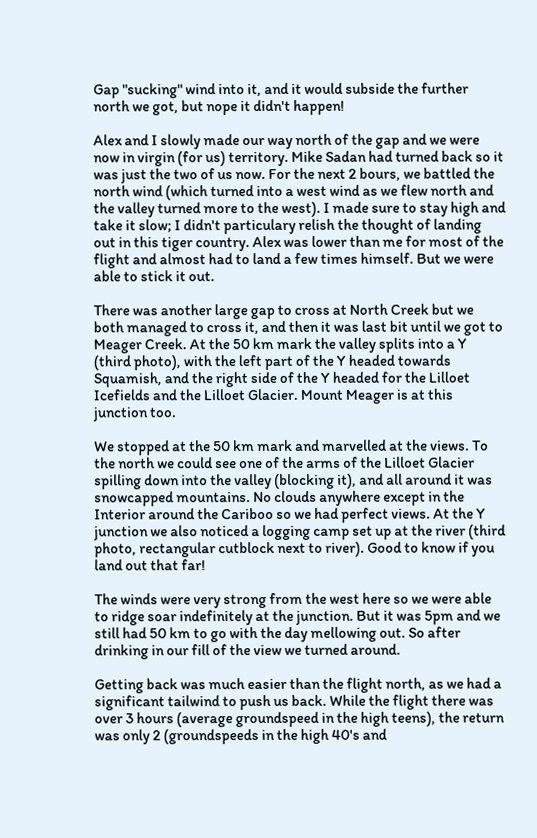Gap "sucking" wind into it, and it would subside the further north we got, but nope it didn't happen!

Alex and I slowly made our way north of the gap and we were now in virgin (for us) territory. Mike Sadan had turned back so it was just the two of us now. For the next 2 bours, we battled the north wind (which turned into a west wind as we flew north and the valley turned more to the west). I made sure to stay high and take it slow; I didn't particulary relish the thought of landing out in this tiger country. Alex was lower than me for most of the flight and almost had to land a few times himself. But we were able to stick it out.

There was another large gap to cross at North Creek but we both managed to cross it, and then it was last bit until we got to Meager Creek. At the 50 km mark the valley splits into a Y (third photo), with the left part of the Y headed towards Squamish, and the right side of the Y headed for the Lilloet Icefields and the Lilloet Glacier. Mount Meager is at this junction too.

We stopped at the 50 km mark and marvelled at the views. To the north we could see one of the arms of the Lilloet Glacier spilling down into the valley (blocking it), and all around it was snowcapped mountains. No clouds anywhere except in the Interior around the Cariboo so we had perfect views. At the Y junction we also noticed a logging camp set up at the river (third photo, rectangular cutblock next to river). Good to know if you land out that far!

The winds were very strong from the west here so we were able to ridge soar indefinitely at the junction. But it was 5pm and we still had 50 km to go with the day mellowing out. So after drinking in our fill of the view we turned around.

Getting back was much easier than the flight north, as we had a significant tailwind to push us back. While the flight there was over 3 hours (average groundspeed in the high teens), the return was only 2 (groundspeeds in the high 40's and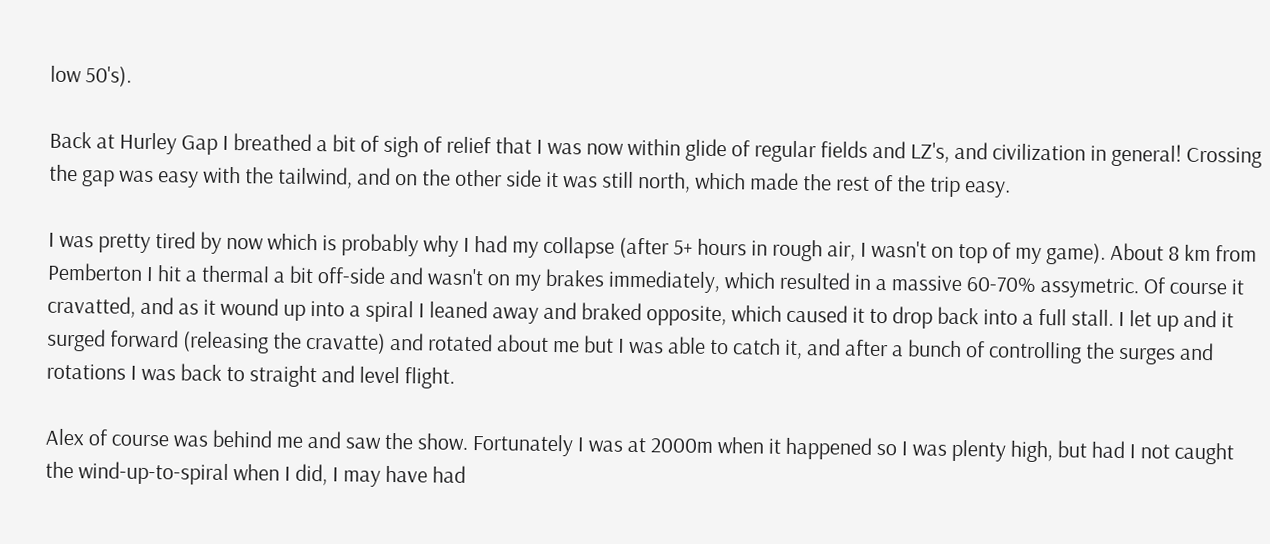low 50's).

Back at Hurley Gap I breathed a bit of sigh of relief that I was now within glide of regular fields and LZ's, and civilization in general! Crossing the gap was easy with the tailwind, and on the other side it was still north, which made the rest of the trip easy.

I was pretty tired by now which is probably why I had my collapse (after 5+ hours in rough air, I wasn't on top of my game). About 8 km from Pemberton I hit a thermal a bit off-side and wasn't on my brakes immediately, which resulted in a massive 60-70% assymetric. Of course it cravatted, and as it wound up into a spiral I leaned away and braked opposite, which caused it to drop back into a full stall. I let up and it surged forward (releasing the cravatte) and rotated about me but I was able to catch it, and after a bunch of controlling the surges and rotations I was back to straight and level flight.

Alex of course was behind me and saw the show. Fortunately I was at 2000m when it happened so I was plenty high, but had I not caught the wind-up-to-spiral when I did, I may have had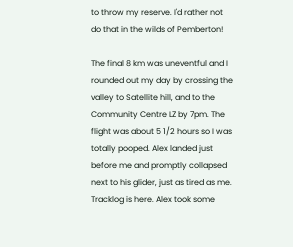to throw my reserve. I'd rather not do that in the wilds of Pemberton!

The final 8 km was uneventful and I rounded out my day by crossing the valley to Satellite hill, and to the Community Centre LZ by 7pm. The flight was about 5 1/2 hours so I was totally pooped. Alex landed just before me and promptly collapsed next to his glider, just as tired as me. Tracklog is here. Alex took some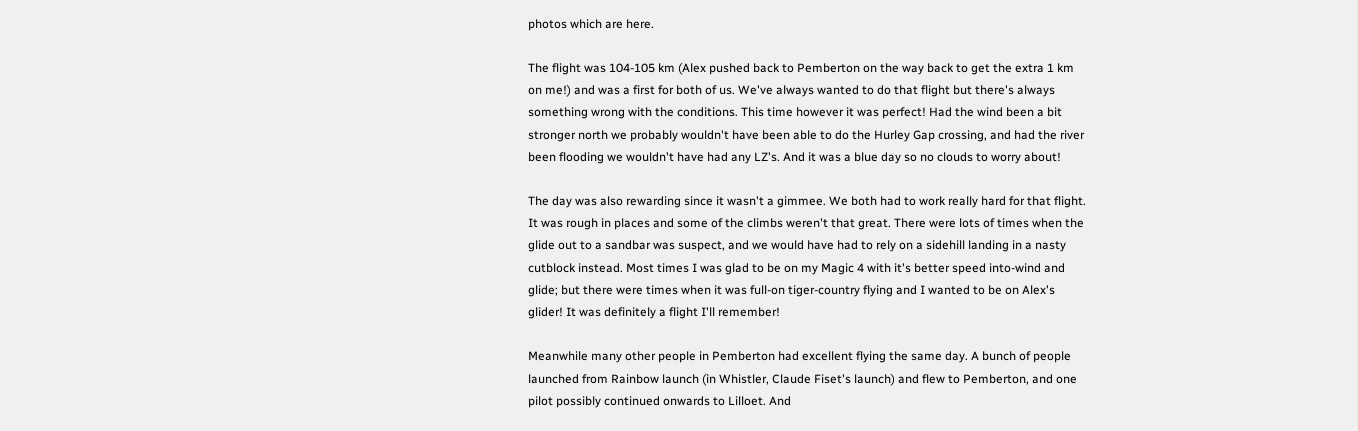photos which are here.

The flight was 104-105 km (Alex pushed back to Pemberton on the way back to get the extra 1 km on me!) and was a first for both of us. We've always wanted to do that flight but there's always something wrong with the conditions. This time however it was perfect! Had the wind been a bit stronger north we probably wouldn't have been able to do the Hurley Gap crossing, and had the river been flooding we wouldn't have had any LZ's. And it was a blue day so no clouds to worry about!

The day was also rewarding since it wasn't a gimmee. We both had to work really hard for that flight. It was rough in places and some of the climbs weren't that great. There were lots of times when the glide out to a sandbar was suspect, and we would have had to rely on a sidehill landing in a nasty cutblock instead. Most times I was glad to be on my Magic 4 with it's better speed into-wind and glide; but there were times when it was full-on tiger-country flying and I wanted to be on Alex's glider! It was definitely a flight I'll remember!

Meanwhile many other people in Pemberton had excellent flying the same day. A bunch of people launched from Rainbow launch (in Whistler, Claude Fiset's launch) and flew to Pemberton, and one pilot possibly continued onwards to Lilloet. And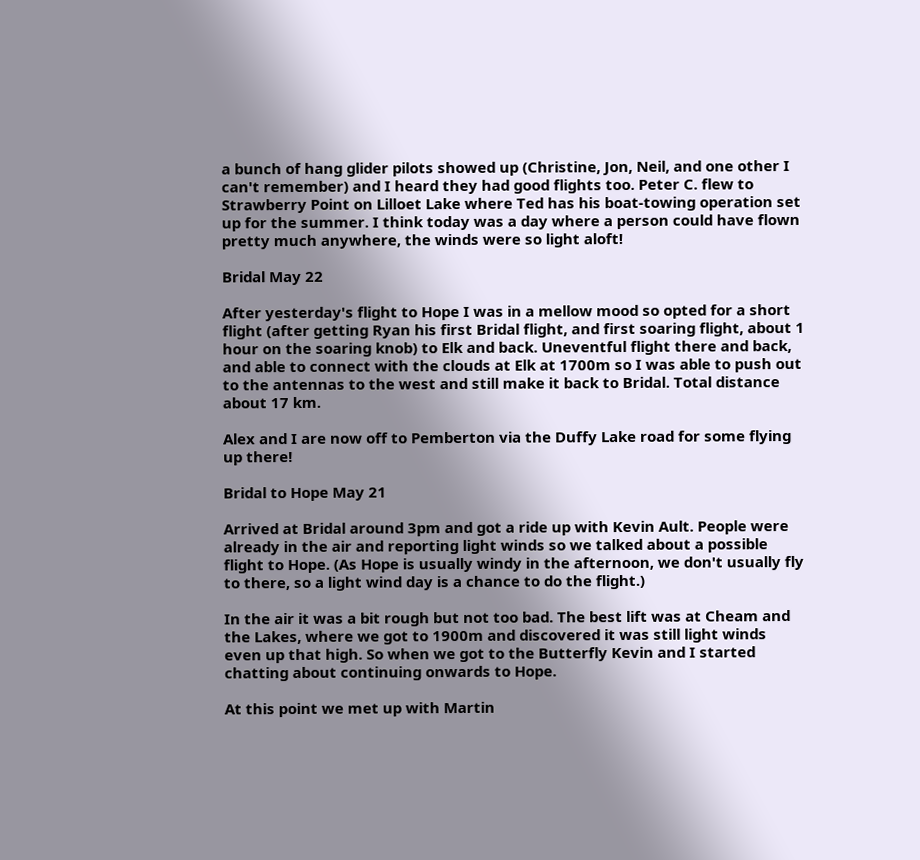a bunch of hang glider pilots showed up (Christine, Jon, Neil, and one other I can't remember) and I heard they had good flights too. Peter C. flew to Strawberry Point on Lilloet Lake where Ted has his boat-towing operation set up for the summer. I think today was a day where a person could have flown pretty much anywhere, the winds were so light aloft!

Bridal May 22

After yesterday's flight to Hope I was in a mellow mood so opted for a short flight (after getting Ryan his first Bridal flight, and first soaring flight, about 1 hour on the soaring knob) to Elk and back. Uneventful flight there and back, and able to connect with the clouds at Elk at 1700m so I was able to push out to the antennas to the west and still make it back to Bridal. Total distance about 17 km.

Alex and I are now off to Pemberton via the Duffy Lake road for some flying up there!

Bridal to Hope May 21

Arrived at Bridal around 3pm and got a ride up with Kevin Ault. People were already in the air and reporting light winds so we talked about a possible flight to Hope. (As Hope is usually windy in the afternoon, we don't usually fly to there, so a light wind day is a chance to do the flight.)

In the air it was a bit rough but not too bad. The best lift was at Cheam and the Lakes, where we got to 1900m and discovered it was still light winds even up that high. So when we got to the Butterfly Kevin and I started chatting about continuing onwards to Hope.

At this point we met up with Martin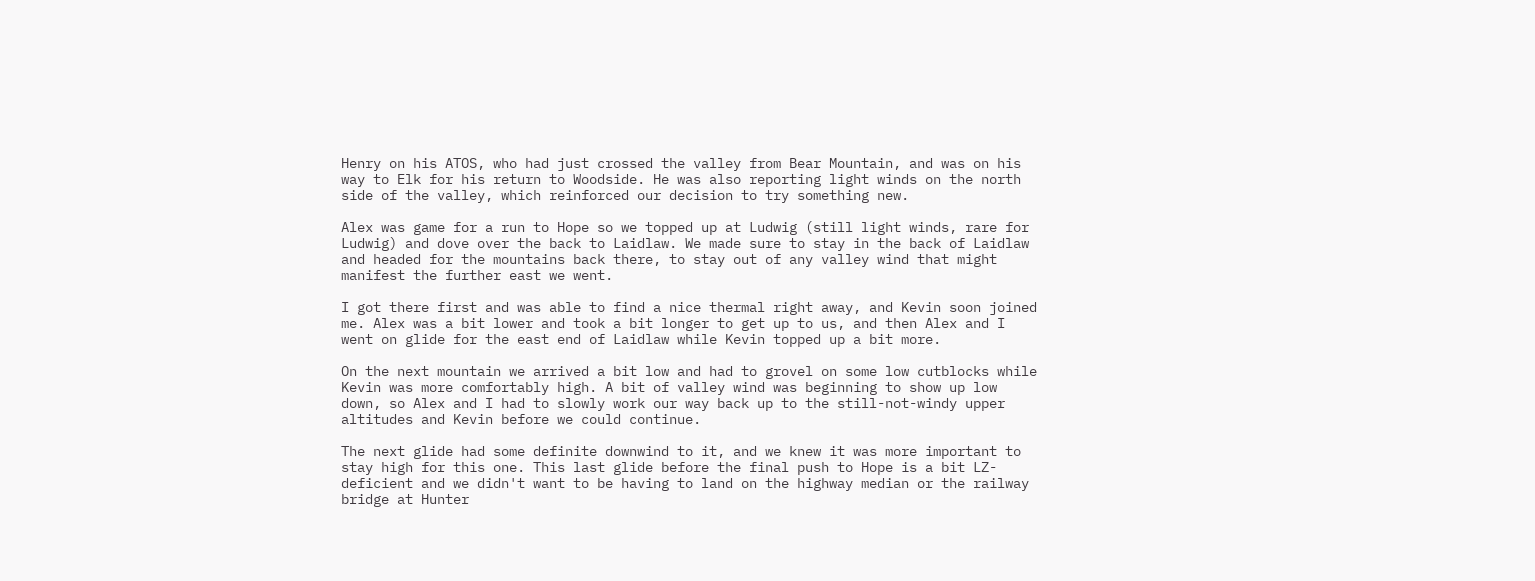Henry on his ATOS, who had just crossed the valley from Bear Mountain, and was on his way to Elk for his return to Woodside. He was also reporting light winds on the north side of the valley, which reinforced our decision to try something new.

Alex was game for a run to Hope so we topped up at Ludwig (still light winds, rare for Ludwig) and dove over the back to Laidlaw. We made sure to stay in the back of Laidlaw and headed for the mountains back there, to stay out of any valley wind that might manifest the further east we went.

I got there first and was able to find a nice thermal right away, and Kevin soon joined me. Alex was a bit lower and took a bit longer to get up to us, and then Alex and I went on glide for the east end of Laidlaw while Kevin topped up a bit more.

On the next mountain we arrived a bit low and had to grovel on some low cutblocks while Kevin was more comfortably high. A bit of valley wind was beginning to show up low down, so Alex and I had to slowly work our way back up to the still-not-windy upper altitudes and Kevin before we could continue.

The next glide had some definite downwind to it, and we knew it was more important to stay high for this one. This last glide before the final push to Hope is a bit LZ-deficient and we didn't want to be having to land on the highway median or the railway bridge at Hunter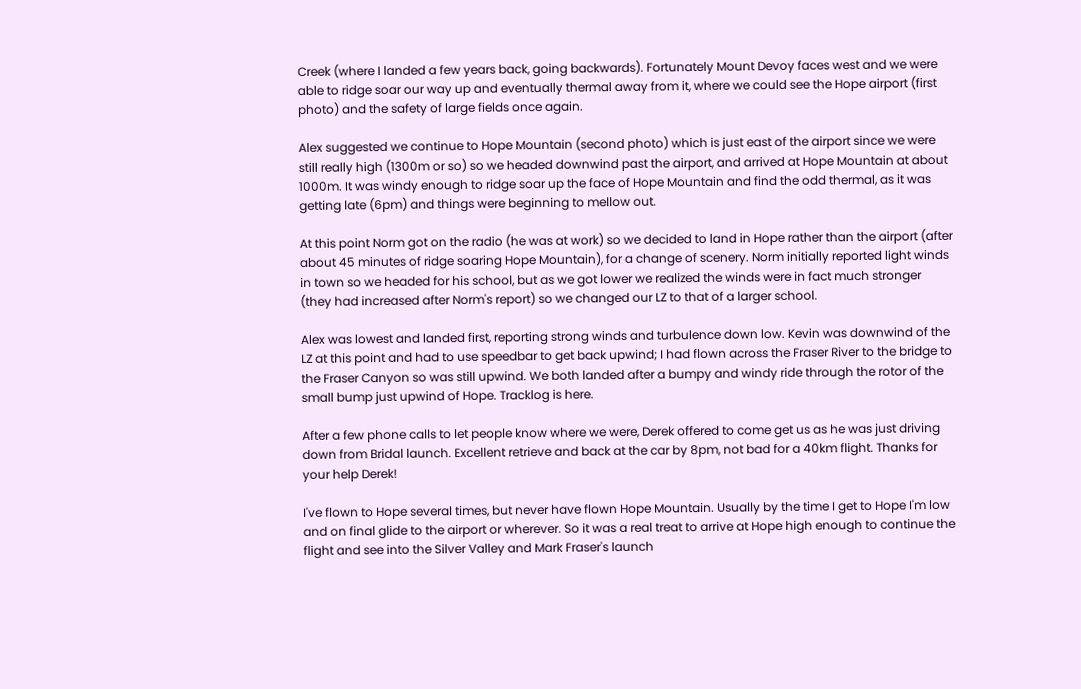Creek (where I landed a few years back, going backwards). Fortunately Mount Devoy faces west and we were able to ridge soar our way up and eventually thermal away from it, where we could see the Hope airport (first photo) and the safety of large fields once again.

Alex suggested we continue to Hope Mountain (second photo) which is just east of the airport since we were still really high (1300m or so) so we headed downwind past the airport, and arrived at Hope Mountain at about 1000m. It was windy enough to ridge soar up the face of Hope Mountain and find the odd thermal, as it was getting late (6pm) and things were beginning to mellow out.

At this point Norm got on the radio (he was at work) so we decided to land in Hope rather than the airport (after about 45 minutes of ridge soaring Hope Mountain), for a change of scenery. Norm initially reported light winds in town so we headed for his school, but as we got lower we realized the winds were in fact much stronger (they had increased after Norm's report) so we changed our LZ to that of a larger school.

Alex was lowest and landed first, reporting strong winds and turbulence down low. Kevin was downwind of the LZ at this point and had to use speedbar to get back upwind; I had flown across the Fraser River to the bridge to the Fraser Canyon so was still upwind. We both landed after a bumpy and windy ride through the rotor of the small bump just upwind of Hope. Tracklog is here.

After a few phone calls to let people know where we were, Derek offered to come get us as he was just driving down from Bridal launch. Excellent retrieve and back at the car by 8pm, not bad for a 40km flight. Thanks for your help Derek!

I've flown to Hope several times, but never have flown Hope Mountain. Usually by the time I get to Hope I'm low and on final glide to the airport or wherever. So it was a real treat to arrive at Hope high enough to continue the flight and see into the Silver Valley and Mark Fraser's launch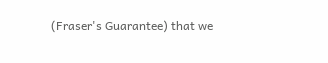(Fraser's Guarantee) that we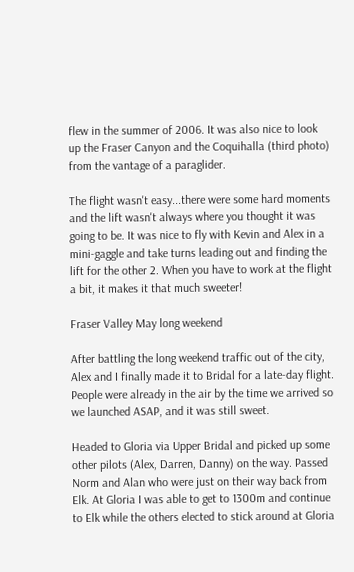flew in the summer of 2006. It was also nice to look up the Fraser Canyon and the Coquihalla (third photo) from the vantage of a paraglider.

The flight wasn't easy...there were some hard moments and the lift wasn't always where you thought it was going to be. It was nice to fly with Kevin and Alex in a mini-gaggle and take turns leading out and finding the lift for the other 2. When you have to work at the flight a bit, it makes it that much sweeter!

Fraser Valley May long weekend

After battling the long weekend traffic out of the city, Alex and I finally made it to Bridal for a late-day flight. People were already in the air by the time we arrived so we launched ASAP, and it was still sweet.

Headed to Gloria via Upper Bridal and picked up some other pilots (Alex, Darren, Danny) on the way. Passed Norm and Alan who were just on their way back from Elk. At Gloria I was able to get to 1300m and continue to Elk while the others elected to stick around at Gloria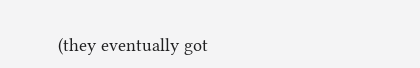(they eventually got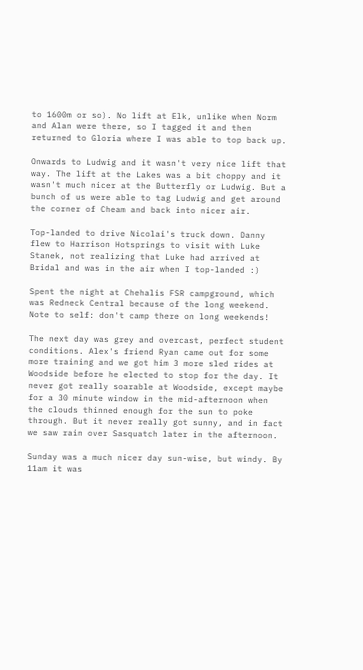to 1600m or so). No lift at Elk, unlike when Norm and Alan were there, so I tagged it and then returned to Gloria where I was able to top back up.

Onwards to Ludwig and it wasn't very nice lift that way. The lift at the Lakes was a bit choppy and it wasn't much nicer at the Butterfly or Ludwig. But a bunch of us were able to tag Ludwig and get around the corner of Cheam and back into nicer air.

Top-landed to drive Nicolai's truck down. Danny flew to Harrison Hotsprings to visit with Luke Stanek, not realizing that Luke had arrived at Bridal and was in the air when I top-landed :)

Spent the night at Chehalis FSR campground, which was Redneck Central because of the long weekend. Note to self: don't camp there on long weekends!

The next day was grey and overcast, perfect student conditions. Alex's friend Ryan came out for some more training and we got him 3 more sled rides at Woodside before he elected to stop for the day. It never got really soarable at Woodside, except maybe for a 30 minute window in the mid-afternoon when the clouds thinned enough for the sun to poke through. But it never really got sunny, and in fact we saw rain over Sasquatch later in the afternoon.

Sunday was a much nicer day sun-wise, but windy. By 11am it was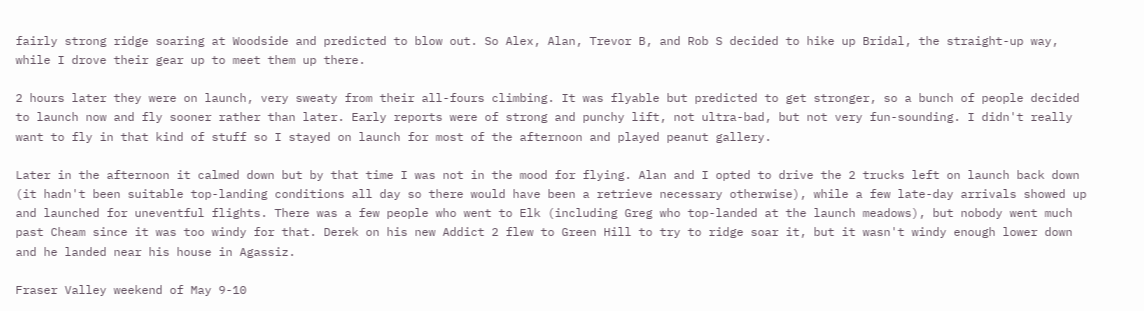fairly strong ridge soaring at Woodside and predicted to blow out. So Alex, Alan, Trevor B, and Rob S decided to hike up Bridal, the straight-up way, while I drove their gear up to meet them up there.

2 hours later they were on launch, very sweaty from their all-fours climbing. It was flyable but predicted to get stronger, so a bunch of people decided to launch now and fly sooner rather than later. Early reports were of strong and punchy lift, not ultra-bad, but not very fun-sounding. I didn't really want to fly in that kind of stuff so I stayed on launch for most of the afternoon and played peanut gallery.

Later in the afternoon it calmed down but by that time I was not in the mood for flying. Alan and I opted to drive the 2 trucks left on launch back down (it hadn't been suitable top-landing conditions all day so there would have been a retrieve necessary otherwise), while a few late-day arrivals showed up and launched for uneventful flights. There was a few people who went to Elk (including Greg who top-landed at the launch meadows), but nobody went much past Cheam since it was too windy for that. Derek on his new Addict 2 flew to Green Hill to try to ridge soar it, but it wasn't windy enough lower down and he landed near his house in Agassiz.

Fraser Valley weekend of May 9-10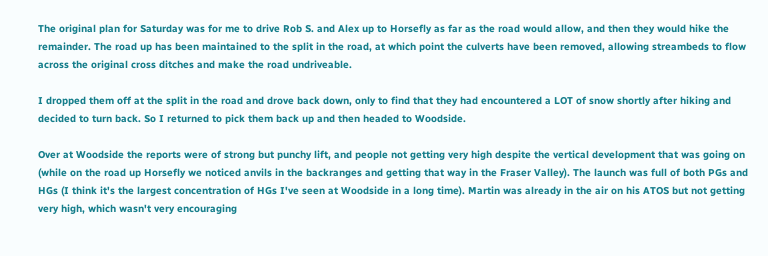The original plan for Saturday was for me to drive Rob S. and Alex up to Horsefly as far as the road would allow, and then they would hike the remainder. The road up has been maintained to the split in the road, at which point the culverts have been removed, allowing streambeds to flow across the original cross ditches and make the road undriveable.

I dropped them off at the split in the road and drove back down, only to find that they had encountered a LOT of snow shortly after hiking and decided to turn back. So I returned to pick them back up and then headed to Woodside.

Over at Woodside the reports were of strong but punchy lift, and people not getting very high despite the vertical development that was going on (while on the road up Horsefly we noticed anvils in the backranges and getting that way in the Fraser Valley). The launch was full of both PGs and HGs (I think it's the largest concentration of HGs I've seen at Woodside in a long time). Martin was already in the air on his ATOS but not getting very high, which wasn't very encouraging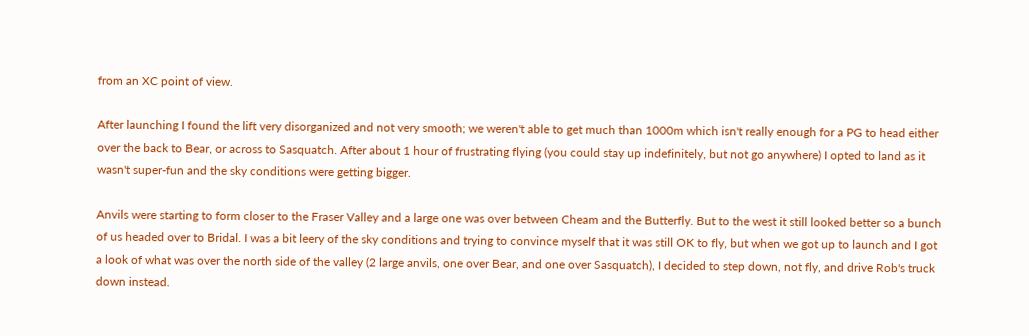from an XC point of view.

After launching I found the lift very disorganized and not very smooth; we weren't able to get much than 1000m which isn't really enough for a PG to head either over the back to Bear, or across to Sasquatch. After about 1 hour of frustrating flying (you could stay up indefinitely, but not go anywhere) I opted to land as it wasn't super-fun and the sky conditions were getting bigger.

Anvils were starting to form closer to the Fraser Valley and a large one was over between Cheam and the Butterfly. But to the west it still looked better so a bunch of us headed over to Bridal. I was a bit leery of the sky conditions and trying to convince myself that it was still OK to fly, but when we got up to launch and I got a look of what was over the north side of the valley (2 large anvils, one over Bear, and one over Sasquatch), I decided to step down, not fly, and drive Rob's truck down instead.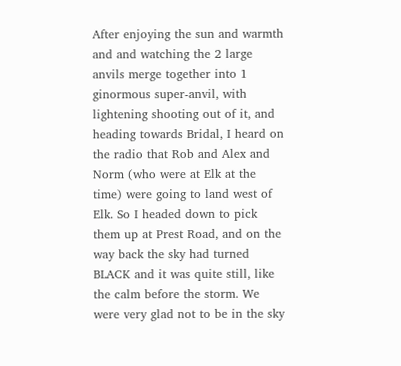After enjoying the sun and warmth and and watching the 2 large anvils merge together into 1 ginormous super-anvil, with lightening shooting out of it, and heading towards Bridal, I heard on the radio that Rob and Alex and Norm (who were at Elk at the time) were going to land west of Elk. So I headed down to pick them up at Prest Road, and on the way back the sky had turned BLACK and it was quite still, like the calm before the storm. We were very glad not to be in the sky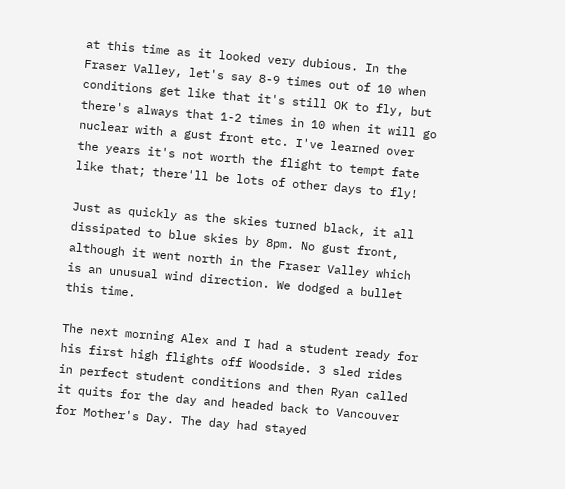at this time as it looked very dubious. In the Fraser Valley, let's say 8-9 times out of 10 when conditions get like that it's still OK to fly, but there's always that 1-2 times in 10 when it will go nuclear with a gust front etc. I've learned over the years it's not worth the flight to tempt fate like that; there'll be lots of other days to fly!

Just as quickly as the skies turned black, it all dissipated to blue skies by 8pm. No gust front, although it went north in the Fraser Valley which is an unusual wind direction. We dodged a bullet this time.

The next morning Alex and I had a student ready for his first high flights off Woodside. 3 sled rides in perfect student conditions and then Ryan called it quits for the day and headed back to Vancouver for Mother's Day. The day had stayed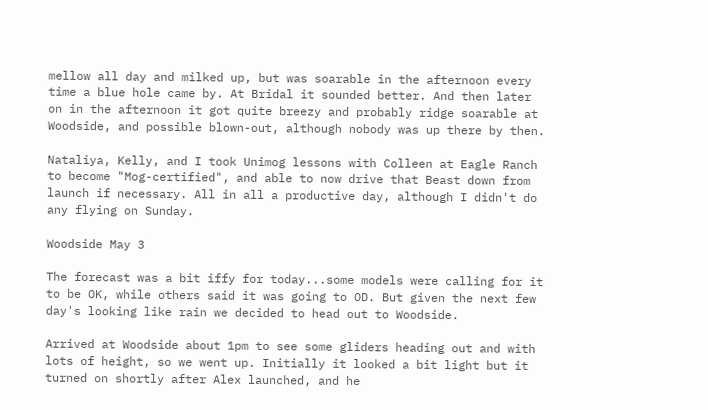mellow all day and milked up, but was soarable in the afternoon every time a blue hole came by. At Bridal it sounded better. And then later on in the afternoon it got quite breezy and probably ridge soarable at Woodside, and possible blown-out, although nobody was up there by then.

Nataliya, Kelly, and I took Unimog lessons with Colleen at Eagle Ranch to become "Mog-certified", and able to now drive that Beast down from launch if necessary. All in all a productive day, although I didn't do any flying on Sunday.

Woodside May 3

The forecast was a bit iffy for today...some models were calling for it to be OK, while others said it was going to OD. But given the next few day's looking like rain we decided to head out to Woodside.

Arrived at Woodside about 1pm to see some gliders heading out and with lots of height, so we went up. Initially it looked a bit light but it turned on shortly after Alex launched, and he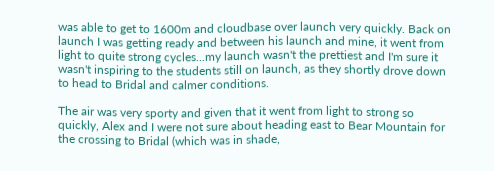was able to get to 1600m and cloudbase over launch very quickly. Back on launch I was getting ready and between his launch and mine, it went from light to quite strong cycles...my launch wasn't the prettiest and I'm sure it wasn't inspiring to the students still on launch, as they shortly drove down to head to Bridal and calmer conditions.

The air was very sporty and given that it went from light to strong so quickly, Alex and I were not sure about heading east to Bear Mountain for the crossing to Bridal (which was in shade,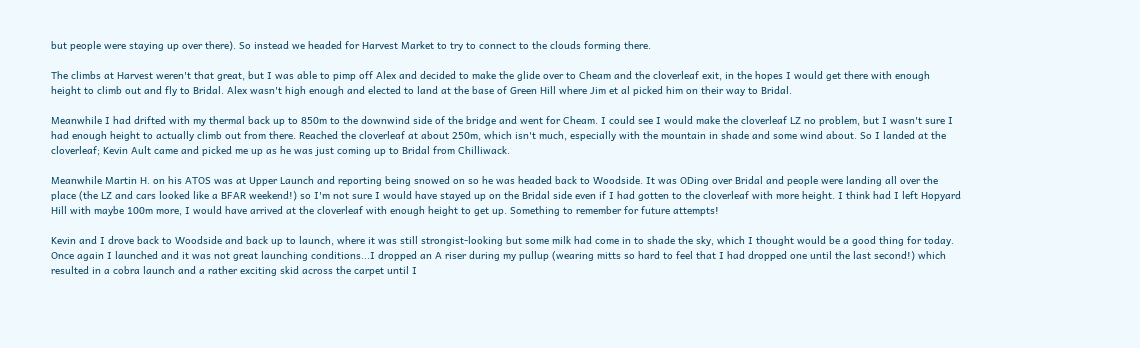but people were staying up over there). So instead we headed for Harvest Market to try to connect to the clouds forming there.

The climbs at Harvest weren't that great, but I was able to pimp off Alex and decided to make the glide over to Cheam and the cloverleaf exit, in the hopes I would get there with enough height to climb out and fly to Bridal. Alex wasn't high enough and elected to land at the base of Green Hill where Jim et al picked him on their way to Bridal.

Meanwhile I had drifted with my thermal back up to 850m to the downwind side of the bridge and went for Cheam. I could see I would make the cloverleaf LZ no problem, but I wasn't sure I had enough height to actually climb out from there. Reached the cloverleaf at about 250m, which isn't much, especially with the mountain in shade and some wind about. So I landed at the cloverleaf; Kevin Ault came and picked me up as he was just coming up to Bridal from Chilliwack.

Meanwhile Martin H. on his ATOS was at Upper Launch and reporting being snowed on so he was headed back to Woodside. It was ODing over Bridal and people were landing all over the place (the LZ and cars looked like a BFAR weekend!) so I'm not sure I would have stayed up on the Bridal side even if I had gotten to the cloverleaf with more height. I think had I left Hopyard Hill with maybe 100m more, I would have arrived at the cloverleaf with enough height to get up. Something to remember for future attempts!

Kevin and I drove back to Woodside and back up to launch, where it was still strongist-looking but some milk had come in to shade the sky, which I thought would be a good thing for today. Once again I launched and it was not great launching conditions...I dropped an A riser during my pullup (wearing mitts so hard to feel that I had dropped one until the last second!) which resulted in a cobra launch and a rather exciting skid across the carpet until I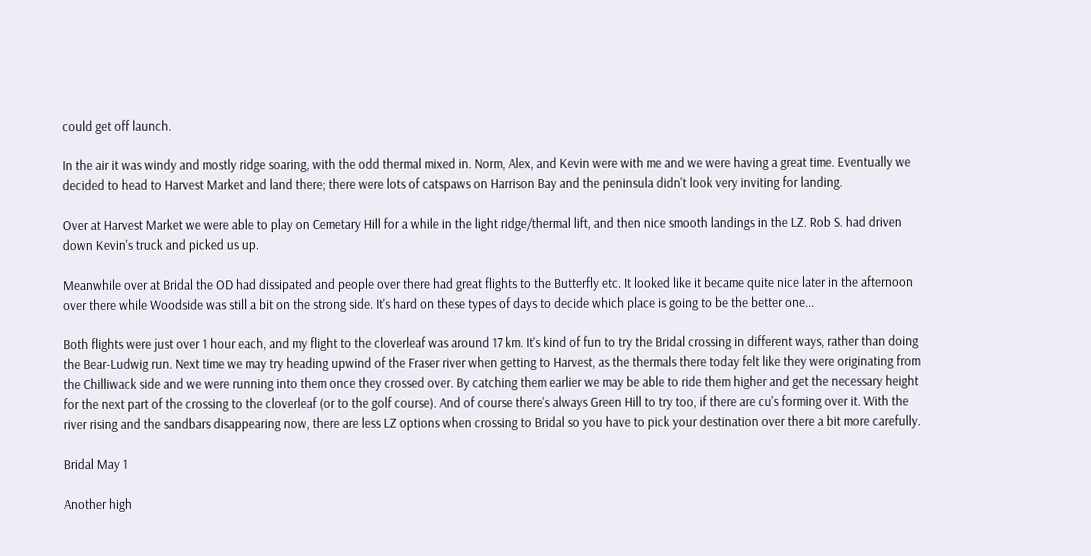could get off launch.

In the air it was windy and mostly ridge soaring, with the odd thermal mixed in. Norm, Alex, and Kevin were with me and we were having a great time. Eventually we decided to head to Harvest Market and land there; there were lots of catspaws on Harrison Bay and the peninsula didn't look very inviting for landing.

Over at Harvest Market we were able to play on Cemetary Hill for a while in the light ridge/thermal lift, and then nice smooth landings in the LZ. Rob S. had driven down Kevin's truck and picked us up.

Meanwhile over at Bridal the OD had dissipated and people over there had great flights to the Butterfly etc. It looked like it became quite nice later in the afternoon over there while Woodside was still a bit on the strong side. It's hard on these types of days to decide which place is going to be the better one...

Both flights were just over 1 hour each, and my flight to the cloverleaf was around 17 km. It's kind of fun to try the Bridal crossing in different ways, rather than doing the Bear-Ludwig run. Next time we may try heading upwind of the Fraser river when getting to Harvest, as the thermals there today felt like they were originating from the Chilliwack side and we were running into them once they crossed over. By catching them earlier we may be able to ride them higher and get the necessary height for the next part of the crossing to the cloverleaf (or to the golf course). And of course there's always Green Hill to try too, if there are cu's forming over it. With the river rising and the sandbars disappearing now, there are less LZ options when crossing to Bridal so you have to pick your destination over there a bit more carefully.

Bridal May 1

Another high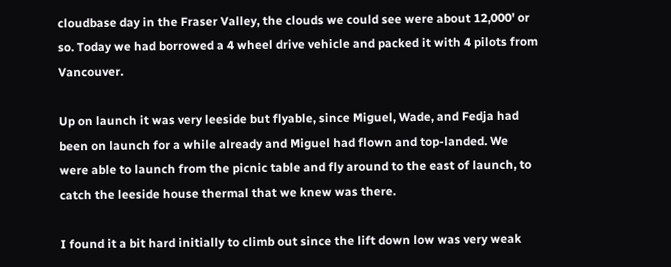cloudbase day in the Fraser Valley, the clouds we could see were about 12,000' or so. Today we had borrowed a 4 wheel drive vehicle and packed it with 4 pilots from Vancouver.

Up on launch it was very leeside but flyable, since Miguel, Wade, and Fedja had been on launch for a while already and Miguel had flown and top-landed. We were able to launch from the picnic table and fly around to the east of launch, to catch the leeside house thermal that we knew was there.

I found it a bit hard initially to climb out since the lift down low was very weak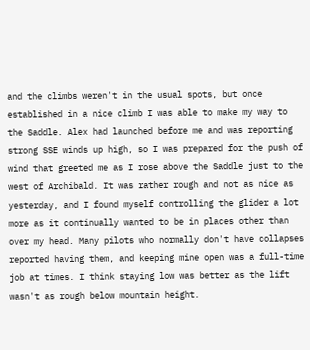and the climbs weren't in the usual spots, but once established in a nice climb I was able to make my way to the Saddle. Alex had launched before me and was reporting strong SSE winds up high, so I was prepared for the push of wind that greeted me as I rose above the Saddle just to the west of Archibald. It was rather rough and not as nice as yesterday, and I found myself controlling the glider a lot more as it continually wanted to be in places other than over my head. Many pilots who normally don't have collapses reported having them, and keeping mine open was a full-time job at times. I think staying low was better as the lift wasn't as rough below mountain height.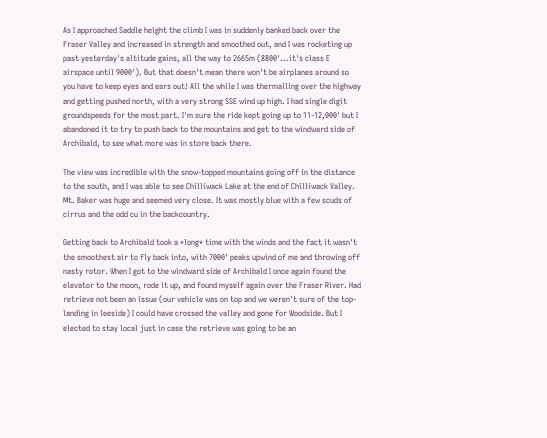As I approached Saddle height the climb I was in suddenly banked back over the Fraser Valley and increased in strength and smoothed out, and I was rocketing up past yesterday's altitude gains, all the way to 2665m (8800'...it's class E airspace until 9000'). But that doesn't mean there won't be airplanes around so you have to keep eyes and ears out! All the while I was thermalling over the highway and getting pushed north, with a very strong SSE wind up high. I had single digit groundspeeds for the most part. I'm sure the ride kept going up to 11-12,000' but I abandoned it to try to push back to the mountains and get to the windward side of Archibald, to see what more was in store back there.

The view was incredible with the snow-topped mountains going off in the distance to the south, and I was able to see Chilliwack Lake at the end of Chilliwack Valley. Mt. Baker was huge and seemed very close. It was mostly blue with a few scuds of cirrus and the odd cu in the backcountry.

Getting back to Archibald took a *long* time with the winds and the fact it wasn't the smoothest air to fly back into, with 7000' peaks upwind of me and throwing off nasty rotor. When I got to the windward side of Archibald I once again found the elevator to the moon, rode it up, and found myself again over the Fraser River. Had retrieve not been an issue (our vehicle was on top and we weren't sure of the top-landing in leeside) I could have crossed the valley and gone for Woodside. But I elected to stay local just in case the retrieve was going to be an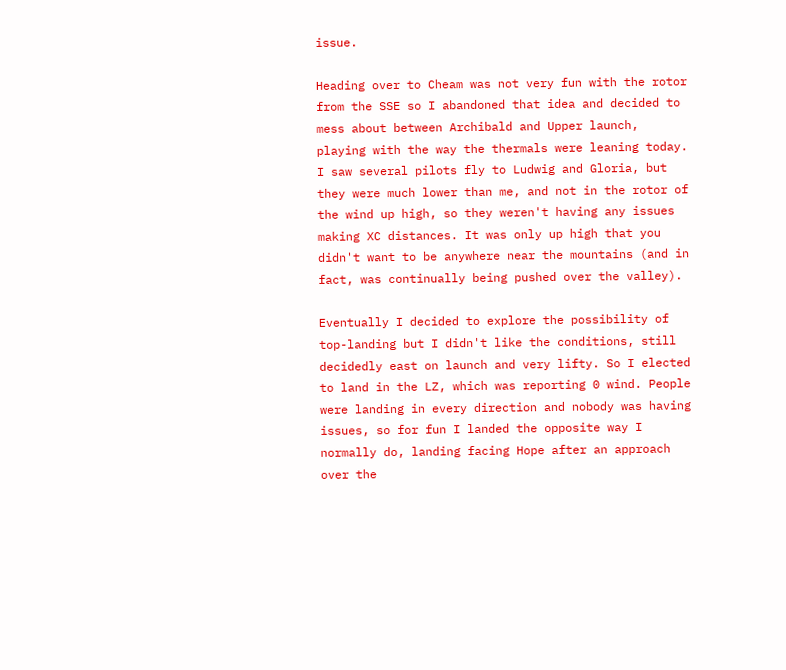issue.

Heading over to Cheam was not very fun with the rotor from the SSE so I abandoned that idea and decided to mess about between Archibald and Upper launch, playing with the way the thermals were leaning today. I saw several pilots fly to Ludwig and Gloria, but they were much lower than me, and not in the rotor of the wind up high, so they weren't having any issues making XC distances. It was only up high that you didn't want to be anywhere near the mountains (and in fact, was continually being pushed over the valley).

Eventually I decided to explore the possibility of top-landing but I didn't like the conditions, still decidedly east on launch and very lifty. So I elected to land in the LZ, which was reporting 0 wind. People were landing in every direction and nobody was having issues, so for fun I landed the opposite way I normally do, landing facing Hope after an approach over the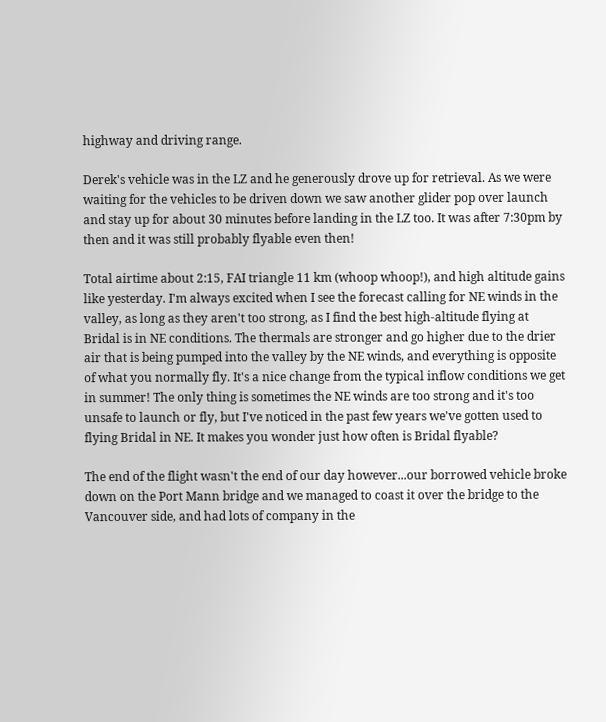highway and driving range.

Derek's vehicle was in the LZ and he generously drove up for retrieval. As we were waiting for the vehicles to be driven down we saw another glider pop over launch and stay up for about 30 minutes before landing in the LZ too. It was after 7:30pm by then and it was still probably flyable even then!

Total airtime about 2:15, FAI triangle 11 km (whoop whoop!), and high altitude gains like yesterday. I'm always excited when I see the forecast calling for NE winds in the valley, as long as they aren't too strong, as I find the best high-altitude flying at Bridal is in NE conditions. The thermals are stronger and go higher due to the drier air that is being pumped into the valley by the NE winds, and everything is opposite of what you normally fly. It's a nice change from the typical inflow conditions we get in summer! The only thing is sometimes the NE winds are too strong and it's too unsafe to launch or fly, but I've noticed in the past few years we've gotten used to flying Bridal in NE. It makes you wonder just how often is Bridal flyable?

The end of the flight wasn't the end of our day however...our borrowed vehicle broke down on the Port Mann bridge and we managed to coast it over the bridge to the Vancouver side, and had lots of company in the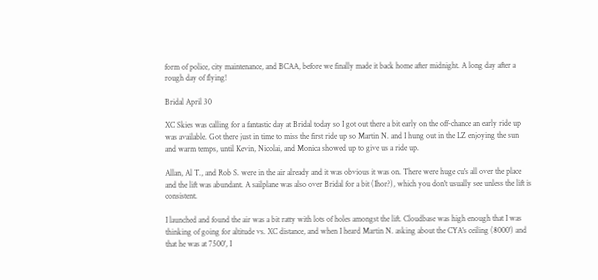form of police, city maintenance, and BCAA, before we finally made it back home after midnight. A long day after a rough day of flying!

Bridal April 30

XC Skies was calling for a fantastic day at Bridal today so I got out there a bit early on the off-chance an early ride up was available. Got there just in time to miss the first ride up so Martin N. and I hung out in the LZ enjoying the sun and warm temps, until Kevin, Nicolai, and Monica showed up to give us a ride up.

Allan, Al T., and Rob S. were in the air already and it was obvious it was on. There were huge cu's all over the place and the lift was abundant. A sailplane was also over Bridal for a bit (Ihor?), which you don't usually see unless the lift is consistent.

I launched and found the air was a bit ratty with lots of holes amongst the lift. Cloudbase was high enough that I was thinking of going for altitude vs. XC distance, and when I heard Martin N. asking about the CYA's ceiling (8000') and that he was at 7500', I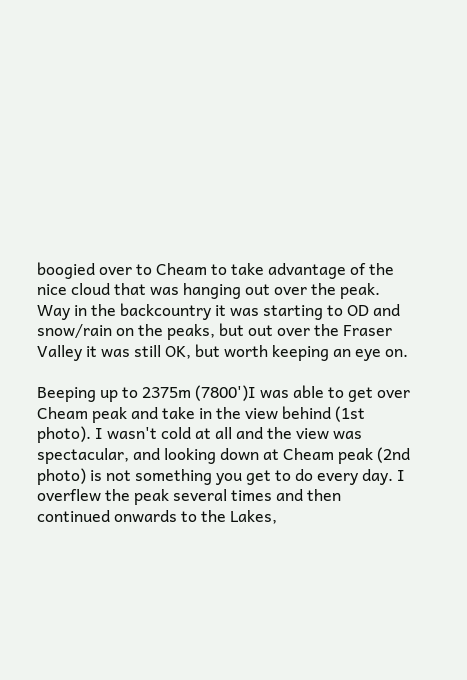boogied over to Cheam to take advantage of the nice cloud that was hanging out over the peak. Way in the backcountry it was starting to OD and snow/rain on the peaks, but out over the Fraser Valley it was still OK, but worth keeping an eye on.

Beeping up to 2375m (7800')I was able to get over Cheam peak and take in the view behind (1st photo). I wasn't cold at all and the view was spectacular, and looking down at Cheam peak (2nd photo) is not something you get to do every day. I overflew the peak several times and then continued onwards to the Lakes,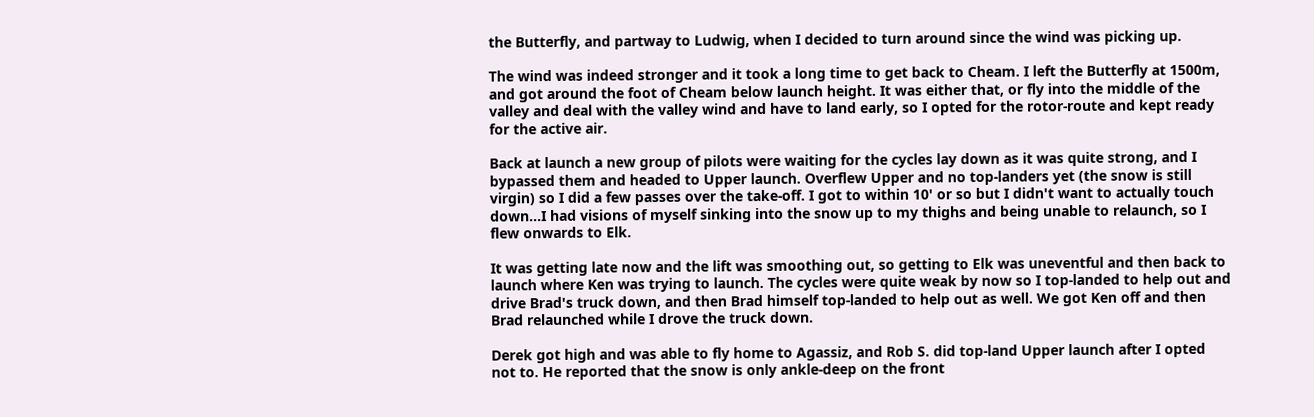the Butterfly, and partway to Ludwig, when I decided to turn around since the wind was picking up.

The wind was indeed stronger and it took a long time to get back to Cheam. I left the Butterfly at 1500m, and got around the foot of Cheam below launch height. It was either that, or fly into the middle of the valley and deal with the valley wind and have to land early, so I opted for the rotor-route and kept ready for the active air.

Back at launch a new group of pilots were waiting for the cycles lay down as it was quite strong, and I bypassed them and headed to Upper launch. Overflew Upper and no top-landers yet (the snow is still virgin) so I did a few passes over the take-off. I got to within 10' or so but I didn't want to actually touch down...I had visions of myself sinking into the snow up to my thighs and being unable to relaunch, so I flew onwards to Elk.

It was getting late now and the lift was smoothing out, so getting to Elk was uneventful and then back to launch where Ken was trying to launch. The cycles were quite weak by now so I top-landed to help out and drive Brad's truck down, and then Brad himself top-landed to help out as well. We got Ken off and then Brad relaunched while I drove the truck down.

Derek got high and was able to fly home to Agassiz, and Rob S. did top-land Upper launch after I opted not to. He reported that the snow is only ankle-deep on the front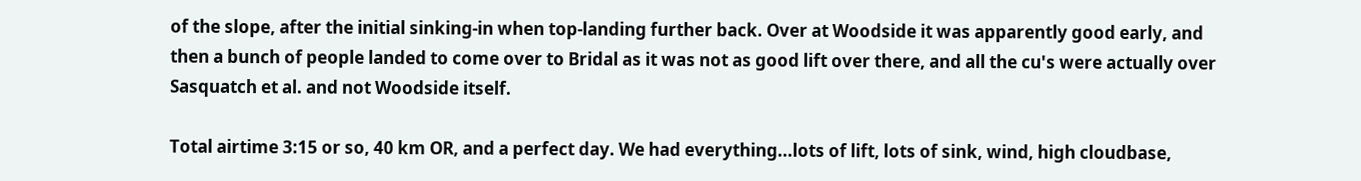of the slope, after the initial sinking-in when top-landing further back. Over at Woodside it was apparently good early, and then a bunch of people landed to come over to Bridal as it was not as good lift over there, and all the cu's were actually over Sasquatch et al. and not Woodside itself.

Total airtime 3:15 or so, 40 km OR, and a perfect day. We had everything...lots of lift, lots of sink, wind, high cloudbase,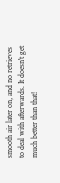smooth air later on, and no retrieves to deal with afterwards. It doesn't get much better than that!